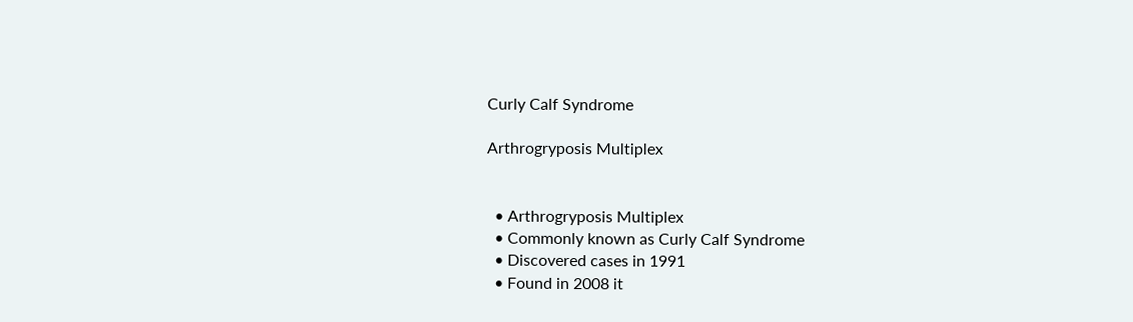Curly Calf Syndrome

Arthrogryposis Multiplex


  • Arthrogryposis Multiplex
  • Commonly known as Curly Calf Syndrome
  • Discovered cases in 1991
  • Found in 2008 it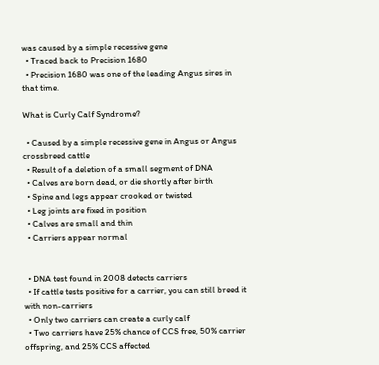was caused by a simple recessive gene
  • Traced back to Precision 1680
  • Precision 1680 was one of the leading Angus sires in that time.

What is Curly Calf Syndrome?

  • Caused by a simple recessive gene in Angus or Angus crossbreed cattle
  • Result of a deletion of a small segment of DNA
  • Calves are born dead, or die shortly after birth
  • Spine and legs appear crooked or twisted
  • Leg joints are fixed in position
  • Calves are small and thin
  • Carriers appear normal


  • DNA test found in 2008 detects carriers
  • If cattle tests positive for a carrier, you can still breed it with non-carriers
  • Only two carriers can create a curly calf
  • Two carriers have 25% chance of CCS free, 50% carrier offspring, and 25% CCS affected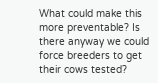What could make this more preventable? Is there anyway we could force breeders to get their cows tested?